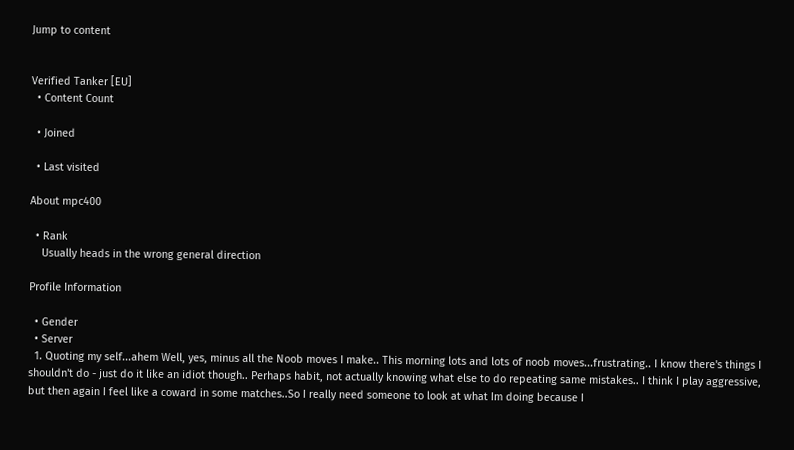Jump to content


Verified Tanker [EU]
  • Content Count

  • Joined

  • Last visited

About mpc400

  • Rank
    Usually heads in the wrong general direction

Profile Information

  • Gender
  • Server
  1. Quoting my self...ahem Well, yes, minus all the Noob moves I make.. This morning lots and lots of noob moves...frustrating.. I know there's things I shouldn't do - just do it like an idiot though.. Perhaps habit, not actually knowing what else to do repeating same mistakes.. I think I play aggressive, but then again I feel like a coward in some matches..So I really need someone to look at what Im doing because I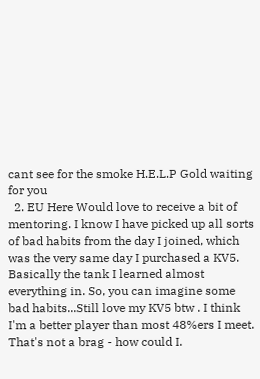cant see for the smoke H.E.L.P Gold waiting for you
  2. EU Here Would love to receive a bit of mentoring. I know I have picked up all sorts of bad habits from the day I joined, which was the very same day I purchased a KV5. Basically the tank I learned almost everything in. So, you can imagine some bad habits...Still love my KV5 btw . I think I'm a better player than most 48%ers I meet. That's not a brag - how could I.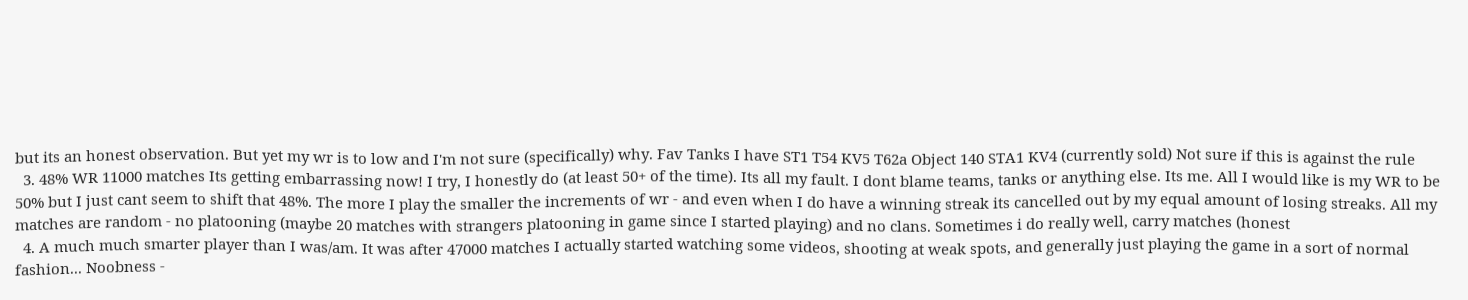but its an honest observation. But yet my wr is to low and I'm not sure (specifically) why. Fav Tanks I have ST1 T54 KV5 T62a Object 140 STA1 KV4 (currently sold) Not sure if this is against the rule
  3. 48% WR 11000 matches Its getting embarrassing now! I try, I honestly do (at least 50+ of the time). Its all my fault. I dont blame teams, tanks or anything else. Its me. All I would like is my WR to be 50% but I just cant seem to shift that 48%. The more I play the smaller the increments of wr - and even when I do have a winning streak its cancelled out by my equal amount of losing streaks. All my matches are random - no platooning (maybe 20 matches with strangers platooning in game since I started playing) and no clans. Sometimes i do really well, carry matches (honest
  4. A much much smarter player than I was/am. It was after 47000 matches I actually started watching some videos, shooting at weak spots, and generally just playing the game in a sort of normal fashion... Noobness -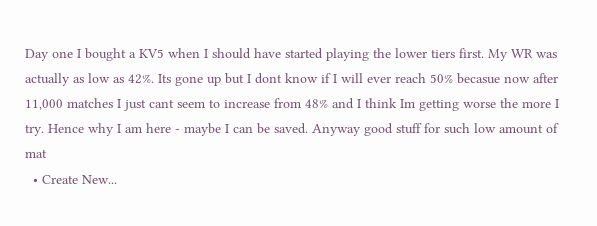Day one I bought a KV5 when I should have started playing the lower tiers first. My WR was actually as low as 42%. Its gone up but I dont know if I will ever reach 50% becasue now after 11,000 matches I just cant seem to increase from 48% and I think Im getting worse the more I try. Hence why I am here - maybe I can be saved. Anyway good stuff for such low amount of mat
  • Create New...